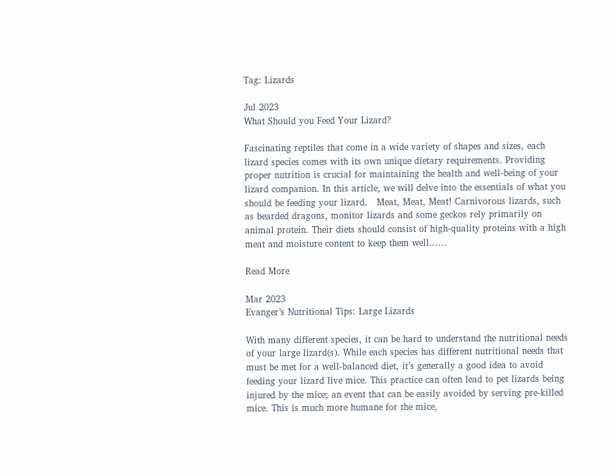Tag: Lizards

Jul 2023
What Should you Feed Your Lizard?

Fascinating reptiles that come in a wide variety of shapes and sizes, each lizard species comes with its own unique dietary requirements. Providing proper nutrition is crucial for maintaining the health and well-being of your lizard companion. In this article, we will delve into the essentials of what you should be feeding your lizard.   Meat, Meat, Meat! Carnivorous lizards, such as bearded dragons, monitor lizards and some geckos rely primarily on animal protein. Their diets should consist of high-quality proteins with a high meat and moisture content to keep them well......

Read More

Mar 2023
Evanger’s Nutritional Tips: Large Lizards

With many different species, it can be hard to understand the nutritional needs of your large lizard(s). While each species has different nutritional needs that must be met for a well-balanced diet, it’s generally a good idea to avoid feeding your lizard live mice. This practice can often lead to pet lizards being injured by the mice; an event that can be easily avoided by serving pre-killed mice. This is much more humane for the mice,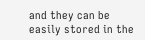and they can be easily stored in the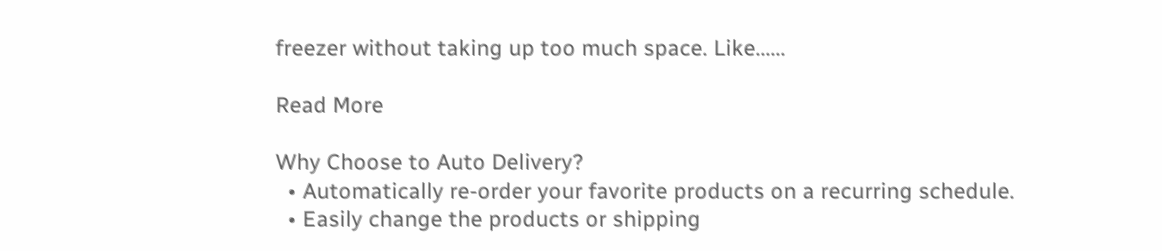freezer without taking up too much space. Like......

Read More

Why Choose to Auto Delivery?
  • Automatically re-order your favorite products on a recurring schedule.
  • Easily change the products or shipping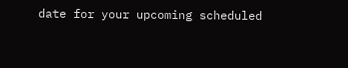date for your upcoming scheduled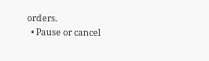orders.
  • Pause or cancel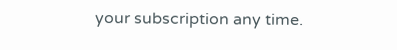your subscription any time.